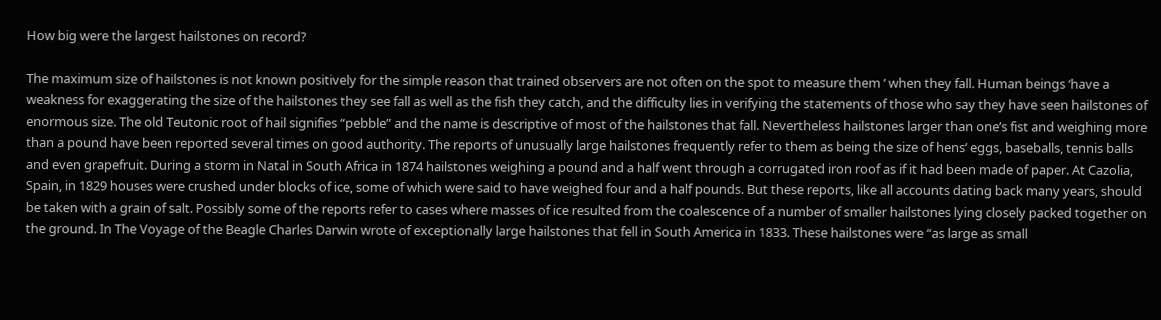How big were the largest hailstones on record?

The maximum size of hailstones is not known positively for the simple reason that trained observers are not often on the spot to measure them ‘ when they fall. Human beings ‘have a weakness for exaggerating the size of the hailstones they see fall as well as the fish they catch, and the difficulty lies in verifying the statements of those who say they have seen hailstones of enormous size. The old Teutonic root of hail signifies “pebble” and the name is descriptive of most of the hailstones that fall. Nevertheless hailstones larger than one’s fist and weighing more than a pound have been reported several times on good authority. The reports of unusually large hailstones frequently refer to them as being the size of hens’ eggs, baseballs, tennis balls and even grapefruit. During a storm in Natal in South Africa in 1874 hailstones weighing a pound and a half went through a corrugated iron roof as if it had been made of paper. At Cazolia, Spain, in 1829 houses were crushed under blocks of ice, some of which were said to have weighed four and a half pounds. But these reports, like all accounts dating back many years, should be taken with a grain of salt. Possibly some of the reports refer to cases where masses of ice resulted from the coalescence of a number of smaller hailstones lying closely packed together on the ground. In The Voyage of the Beagle Charles Darwin wrote of exceptionally large hailstones that fell in South America in 1833. These hailstones were “as large as small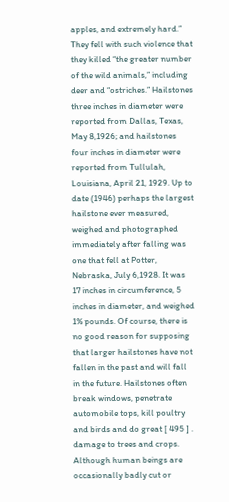apples, and extremely hard.” They fell with such violence that they killed “the greater number of the wild animals,” including deer and “ostriches.” Hailstones three inches in diameter were reported from Dallas, Texas, May 8,1926; and hailstones four inches in diameter were reported from Tullulah, Louisiana, April 21, 1929. Up to date (1946) perhaps the largest hailstone ever measured, weighed and photographed immediately after falling was one that fell at Potter, Nebraska, July 6,1928. It was 17 inches in circumference, 5 inches in diameter, and weighed 1% pounds. Of course, there is no good reason for supposing that larger hailstones have not fallen in the past and will fall in the future. Hailstones often break windows, penetrate automobile tops, kill poultry and birds and do great [ 495 ] . damage to trees and crops. Although human beings are occasionally badly cut or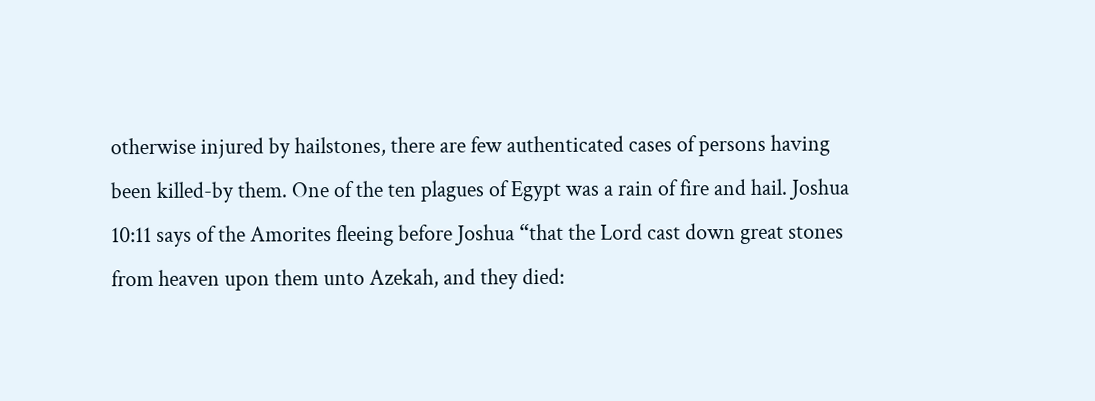otherwise injured by hailstones, there are few authenticated cases of persons having been killed-by them. One of the ten plagues of Egypt was a rain of fire and hail. Joshua 10:11 says of the Amorites fleeing before Joshua “that the Lord cast down great stones from heaven upon them unto Azekah, and they died: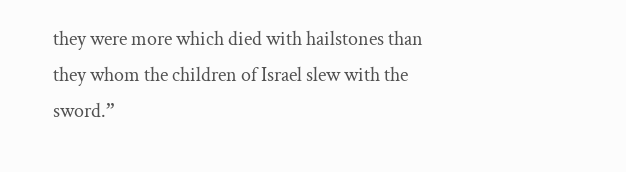they were more which died with hailstones than they whom the children of Israel slew with the sword.”